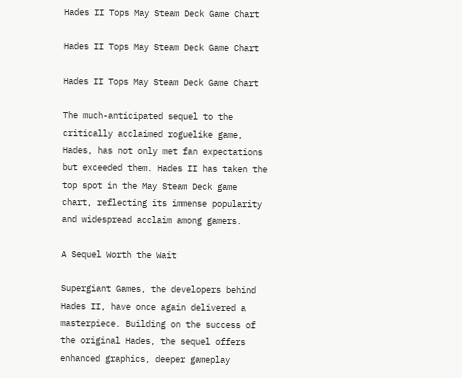Hades II Tops May Steam Deck Game Chart

Hades II Tops May Steam Deck Game Chart

Hades II Tops May Steam Deck Game Chart

The much-anticipated sequel to the critically acclaimed roguelike game, Hades, has not only met fan expectations but exceeded them. Hades II has taken the top spot in the May Steam Deck game chart, reflecting its immense popularity and widespread acclaim among gamers.

A Sequel Worth the Wait

Supergiant Games, the developers behind Hades II, have once again delivered a masterpiece. Building on the success of the original Hades, the sequel offers enhanced graphics, deeper gameplay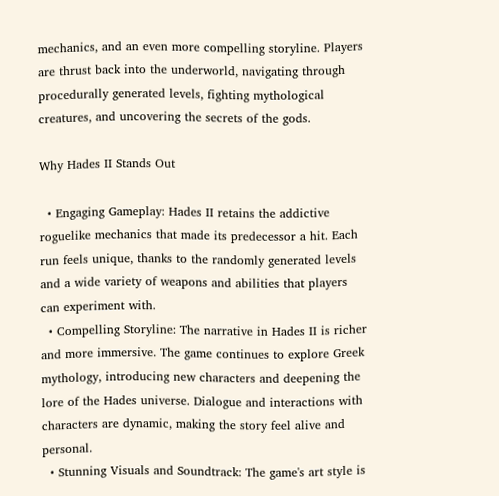mechanics, and an even more compelling storyline. Players are thrust back into the underworld, navigating through procedurally generated levels, fighting mythological creatures, and uncovering the secrets of the gods.

Why Hades II Stands Out

  • Engaging Gameplay: Hades II retains the addictive roguelike mechanics that made its predecessor a hit. Each run feels unique, thanks to the randomly generated levels and a wide variety of weapons and abilities that players can experiment with.
  • Compelling Storyline: The narrative in Hades II is richer and more immersive. The game continues to explore Greek mythology, introducing new characters and deepening the lore of the Hades universe. Dialogue and interactions with characters are dynamic, making the story feel alive and personal.
  • Stunning Visuals and Soundtrack: The game's art style is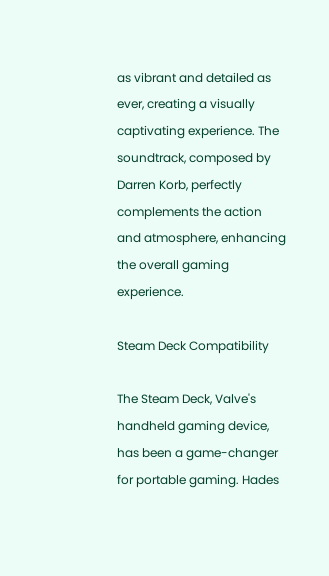as vibrant and detailed as ever, creating a visually captivating experience. The soundtrack, composed by Darren Korb, perfectly complements the action and atmosphere, enhancing the overall gaming experience.

Steam Deck Compatibility

The Steam Deck, Valve's handheld gaming device, has been a game-changer for portable gaming. Hades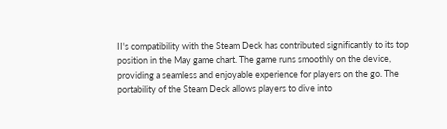II's compatibility with the Steam Deck has contributed significantly to its top position in the May game chart. The game runs smoothly on the device, providing a seamless and enjoyable experience for players on the go. The portability of the Steam Deck allows players to dive into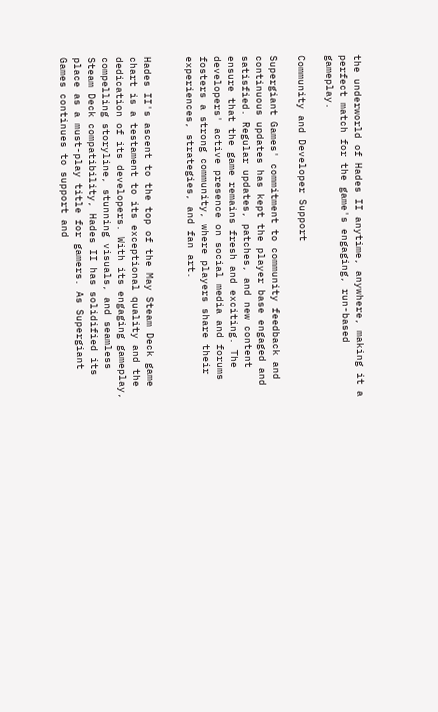the underworld of Hades II anytime, anywhere, making it a perfect match for the game's engaging, run-based gameplay.

Community and Developer Support

Supergiant Games' commitment to community feedback and continuous updates has kept the player base engaged and satisfied. Regular updates, patches, and new content ensure that the game remains fresh and exciting. The developers' active presence on social media and forums fosters a strong community, where players share their experiences, strategies, and fan art.


Hades II's ascent to the top of the May Steam Deck game chart is a testament to its exceptional quality and the dedication of its developers. With its engaging gameplay, compelling storyline, stunning visuals, and seamless Steam Deck compatibility, Hades II has solidified its place as a must-play title for gamers. As Supergiant Games continues to support and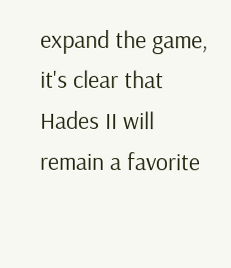expand the game, it's clear that Hades II will remain a favorite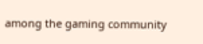among the gaming community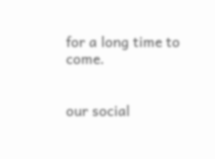for a long time to come.


our social